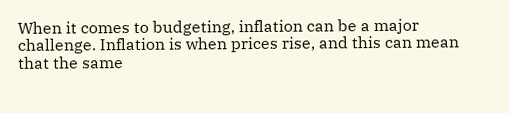When it comes to budgeting, inflation can be a major challenge. Inflation is when prices rise, and this can mean that the same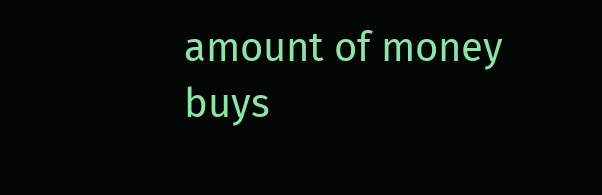amount of money buys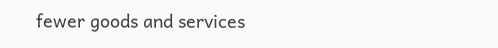fewer goods and services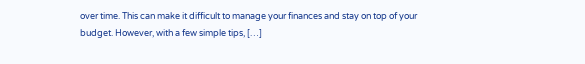over time. This can make it difficult to manage your finances and stay on top of your budget. However, with a few simple tips, […]